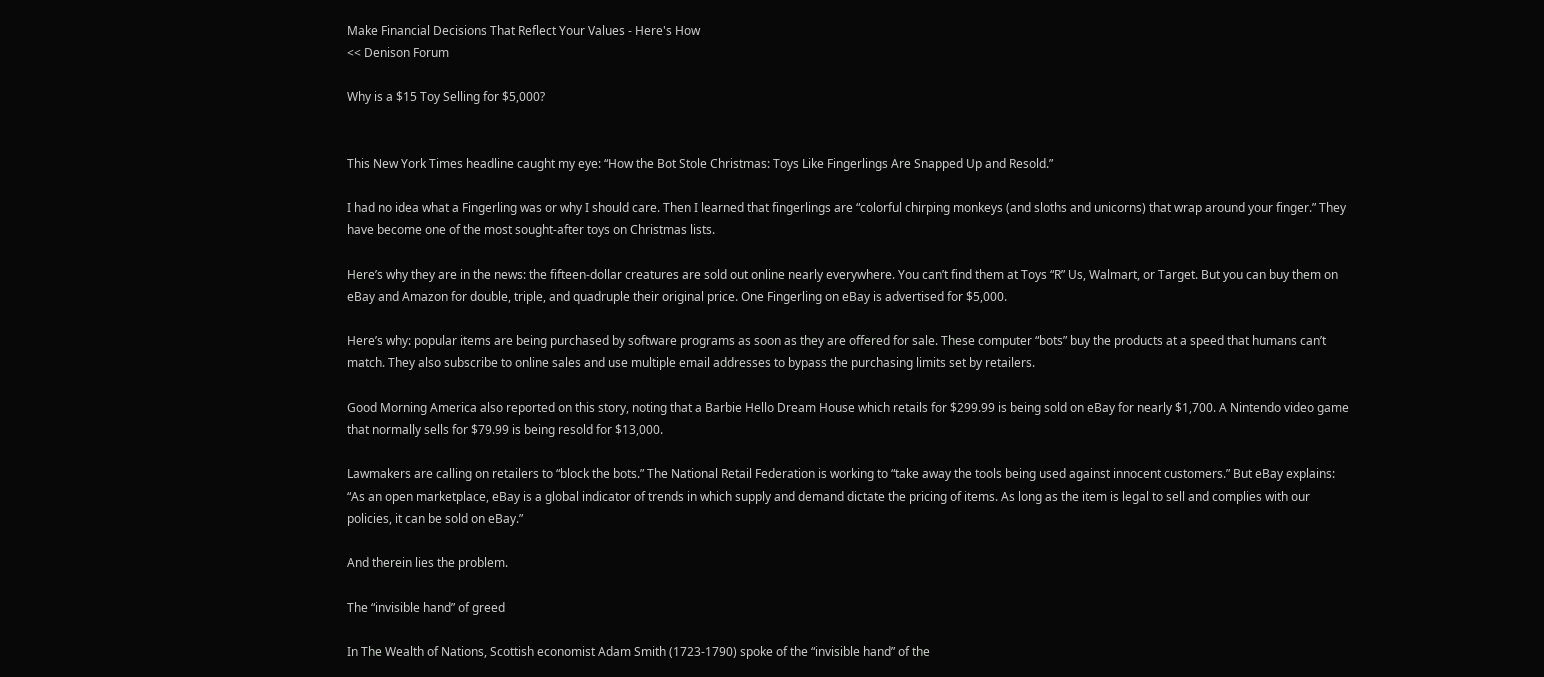Make Financial Decisions That Reflect Your Values - Here's How
<< Denison Forum

Why is a $15 Toy Selling for $5,000?


This New York Times headline caught my eye: “How the Bot Stole Christmas: Toys Like Fingerlings Are Snapped Up and Resold.”

I had no idea what a Fingerling was or why I should care. Then I learned that fingerlings are “colorful chirping monkeys (and sloths and unicorns) that wrap around your finger.” They have become one of the most sought-after toys on Christmas lists.

Here’s why they are in the news: the fifteen-dollar creatures are sold out online nearly everywhere. You can’t find them at Toys “R” Us, Walmart, or Target. But you can buy them on eBay and Amazon for double, triple, and quadruple their original price. One Fingerling on eBay is advertised for $5,000.

Here’s why: popular items are being purchased by software programs as soon as they are offered for sale. These computer “bots” buy the products at a speed that humans can’t match. They also subscribe to online sales and use multiple email addresses to bypass the purchasing limits set by retailers.

Good Morning America also reported on this story, noting that a Barbie Hello Dream House which retails for $299.99 is being sold on eBay for nearly $1,700. A Nintendo video game that normally sells for $79.99 is being resold for $13,000.

Lawmakers are calling on retailers to “block the bots.” The National Retail Federation is working to “take away the tools being used against innocent customers.” But eBay explains: “As an open marketplace, eBay is a global indicator of trends in which supply and demand dictate the pricing of items. As long as the item is legal to sell and complies with our policies, it can be sold on eBay.”

And therein lies the problem.

The “invisible hand” of greed

In The Wealth of Nations, Scottish economist Adam Smith (1723-1790) spoke of the “invisible hand” of the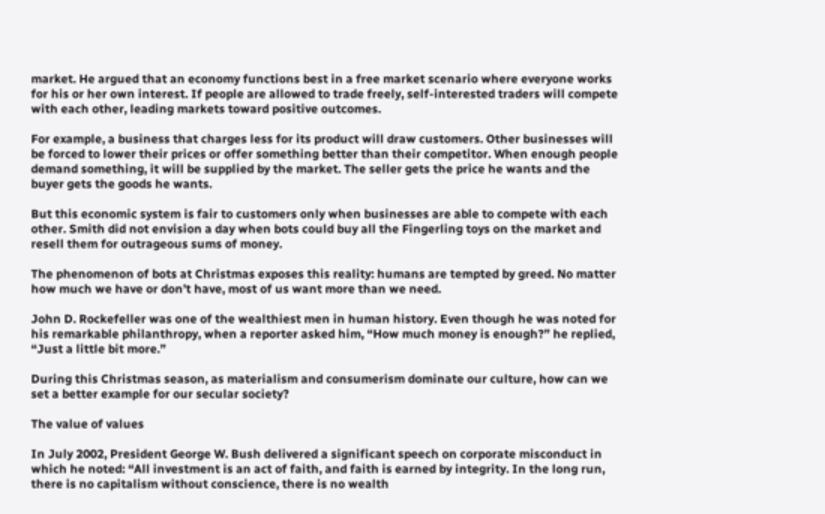market. He argued that an economy functions best in a free market scenario where everyone works for his or her own interest. If people are allowed to trade freely, self-interested traders will compete with each other, leading markets toward positive outcomes.

For example, a business that charges less for its product will draw customers. Other businesses will be forced to lower their prices or offer something better than their competitor. When enough people demand something, it will be supplied by the market. The seller gets the price he wants and the buyer gets the goods he wants.

But this economic system is fair to customers only when businesses are able to compete with each other. Smith did not envision a day when bots could buy all the Fingerling toys on the market and resell them for outrageous sums of money.

The phenomenon of bots at Christmas exposes this reality: humans are tempted by greed. No matter how much we have or don’t have, most of us want more than we need.

John D. Rockefeller was one of the wealthiest men in human history. Even though he was noted for his remarkable philanthropy, when a reporter asked him, “How much money is enough?” he replied, “Just a little bit more.”

During this Christmas season, as materialism and consumerism dominate our culture, how can we set a better example for our secular society?

The value of values

In July 2002, President George W. Bush delivered a significant speech on corporate misconduct in which he noted: “All investment is an act of faith, and faith is earned by integrity. In the long run, there is no capitalism without conscience, there is no wealth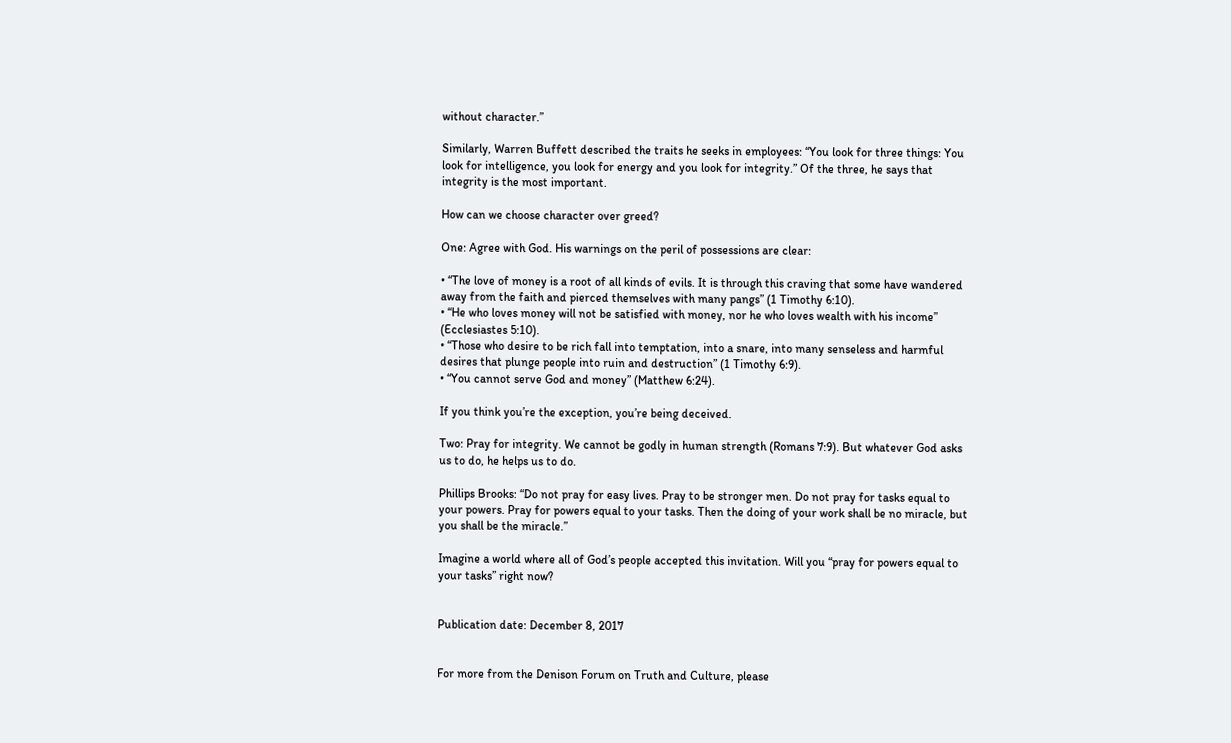without character.”

Similarly, Warren Buffett described the traits he seeks in employees: “You look for three things: You look for intelligence, you look for energy and you look for integrity.” Of the three, he says that integrity is the most important.

How can we choose character over greed?

One: Agree with God. His warnings on the peril of possessions are clear:

• “The love of money is a root of all kinds of evils. It is through this craving that some have wandered away from the faith and pierced themselves with many pangs” (1 Timothy 6:10).
• “He who loves money will not be satisfied with money, nor he who loves wealth with his income” (Ecclesiastes 5:10).
• “Those who desire to be rich fall into temptation, into a snare, into many senseless and harmful desires that plunge people into ruin and destruction” (1 Timothy 6:9).
• “You cannot serve God and money” (Matthew 6:24).

If you think you’re the exception, you’re being deceived.

Two: Pray for integrity. We cannot be godly in human strength (Romans 7:9). But whatever God asks us to do, he helps us to do.

Phillips Brooks: “Do not pray for easy lives. Pray to be stronger men. Do not pray for tasks equal to your powers. Pray for powers equal to your tasks. Then the doing of your work shall be no miracle, but you shall be the miracle.”

Imagine a world where all of God’s people accepted this invitation. Will you “pray for powers equal to your tasks” right now?


Publication date: December 8, 2017


For more from the Denison Forum on Truth and Culture, please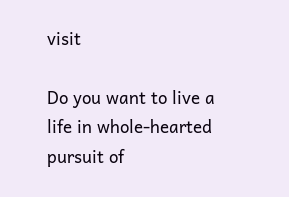visit

Do you want to live a life in whole-hearted pursuit of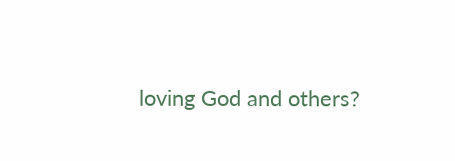loving God and others?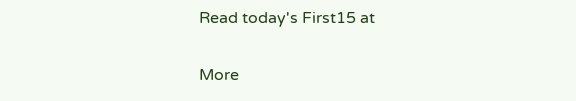Read today's First15 at

More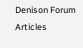Denison Forum Articles